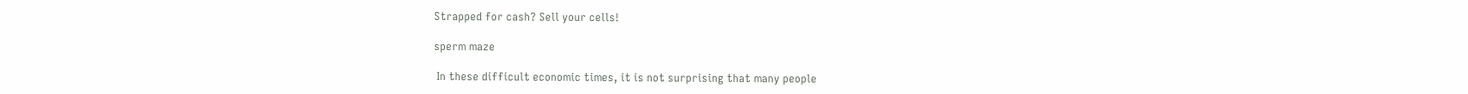Strapped for cash? Sell your cells!

sperm maze

 In these difficult economic times, it is not surprising that many people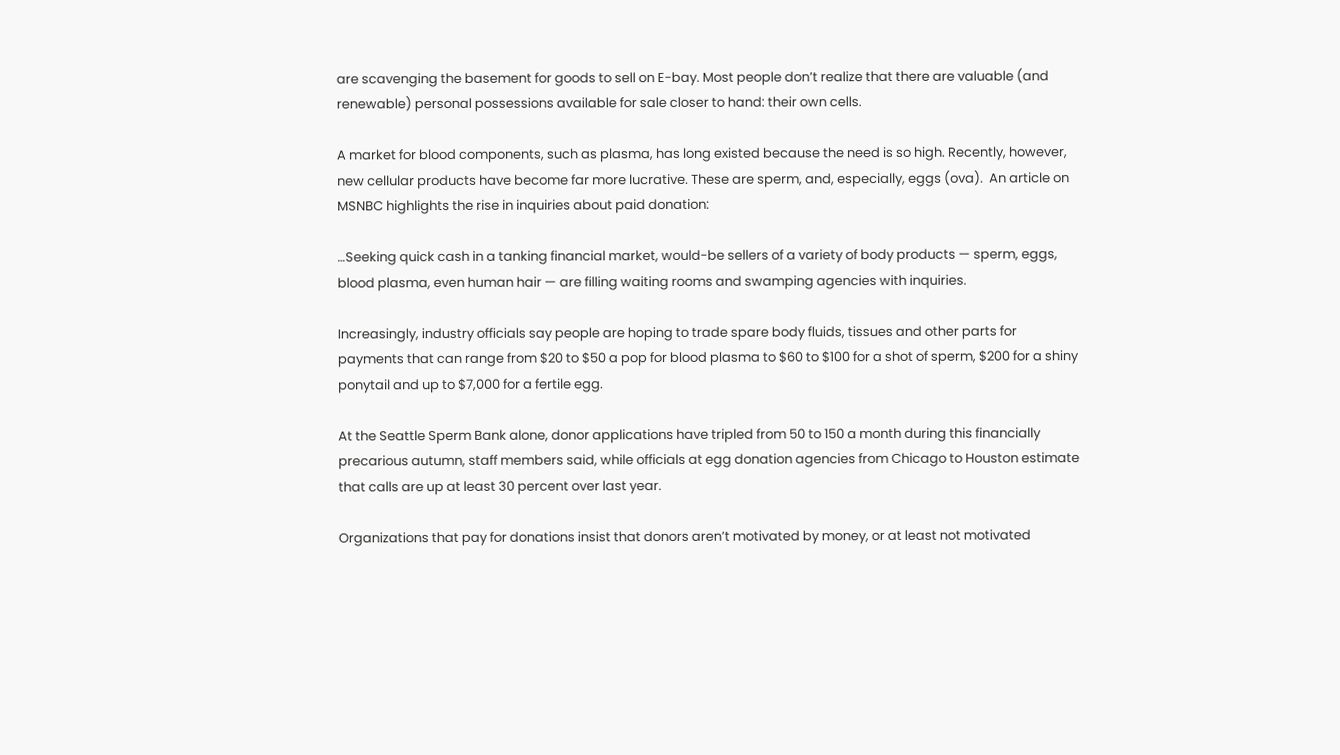are scavenging the basement for goods to sell on E-bay. Most people don’t realize that there are valuable (and renewable) personal possessions available for sale closer to hand: their own cells.

A market for blood components, such as plasma, has long existed because the need is so high. Recently, however, new cellular products have become far more lucrative. These are sperm, and, especially, eggs (ova).  An article on MSNBC highlights the rise in inquiries about paid donation:

…Seeking quick cash in a tanking financial market, would-be sellers of a variety of body products — sperm, eggs, blood plasma, even human hair — are filling waiting rooms and swamping agencies with inquiries.

Increasingly, industry officials say people are hoping to trade spare body fluids, tissues and other parts for payments that can range from $20 to $50 a pop for blood plasma to $60 to $100 for a shot of sperm, $200 for a shiny ponytail and up to $7,000 for a fertile egg.

At the Seattle Sperm Bank alone, donor applications have tripled from 50 to 150 a month during this financially precarious autumn, staff members said, while officials at egg donation agencies from Chicago to Houston estimate that calls are up at least 30 percent over last year.

Organizations that pay for donations insist that donors aren’t motivated by money, or at least not motivated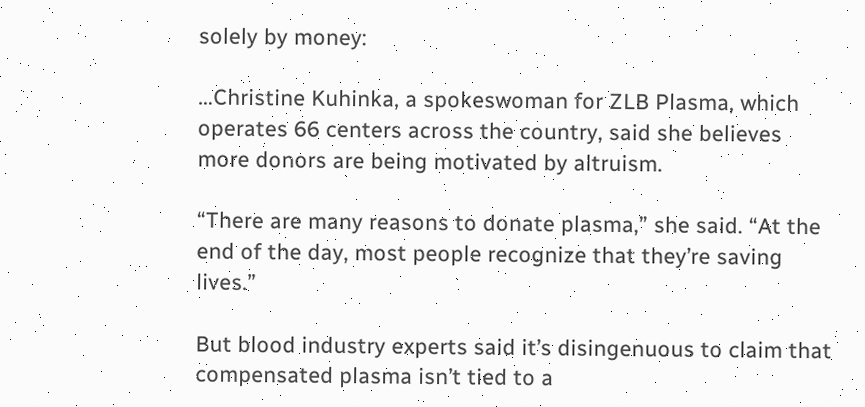solely by money:

…Christine Kuhinka, a spokeswoman for ZLB Plasma, which operates 66 centers across the country, said she believes more donors are being motivated by altruism.

“There are many reasons to donate plasma,” she said. “At the end of the day, most people recognize that they’re saving lives.”

But blood industry experts said it’s disingenuous to claim that compensated plasma isn’t tied to a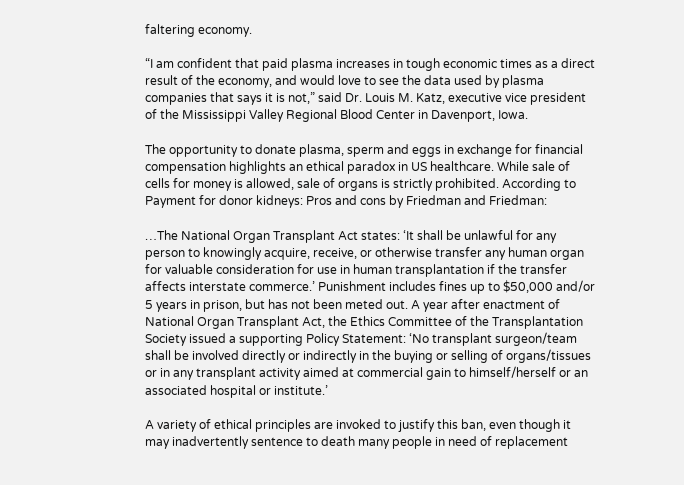faltering economy.

“I am confident that paid plasma increases in tough economic times as a direct result of the economy, and would love to see the data used by plasma companies that says it is not,” said Dr. Louis M. Katz, executive vice president of the Mississippi Valley Regional Blood Center in Davenport, Iowa.

The opportunity to donate plasma, sperm and eggs in exchange for financial compensation highlights an ethical paradox in US healthcare. While sale of cells for money is allowed, sale of organs is strictly prohibited. According to Payment for donor kidneys: Pros and cons by Friedman and Friedman:

…The National Organ Transplant Act states: ‘It shall be unlawful for any person to knowingly acquire, receive, or otherwise transfer any human organ for valuable consideration for use in human transplantation if the transfer affects interstate commerce.’ Punishment includes fines up to $50,000 and/or 5 years in prison, but has not been meted out. A year after enactment of National Organ Transplant Act, the Ethics Committee of the Transplantation Society issued a supporting Policy Statement: ‘No transplant surgeon/team shall be involved directly or indirectly in the buying or selling of organs/tissues or in any transplant activity aimed at commercial gain to himself/herself or an associated hospital or institute.’

A variety of ethical principles are invoked to justify this ban, even though it may inadvertently sentence to death many people in need of replacement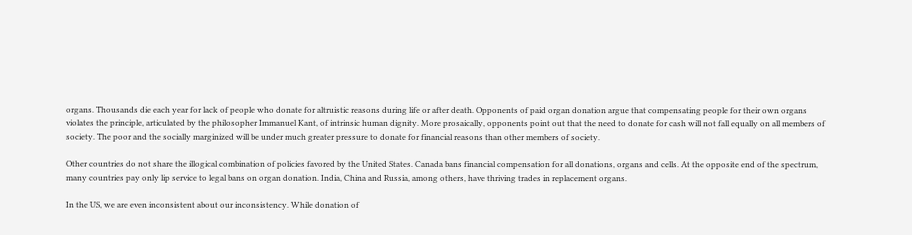organs. Thousands die each year for lack of people who donate for altruistic reasons during life or after death. Opponents of paid organ donation argue that compensating people for their own organs violates the principle, articulated by the philosopher Immanuel Kant, of intrinsic human dignity. More prosaically, opponents point out that the need to donate for cash will not fall equally on all members of society. The poor and the socially marginized will be under much greater pressure to donate for financial reasons than other members of society.

Other countries do not share the illogical combination of policies favored by the United States. Canada bans financial compensation for all donations, organs and cells. At the opposite end of the spectrum, many countries pay only lip service to legal bans on organ donation. India, China and Russia, among others, have thriving trades in replacement organs.

In the US, we are even inconsistent about our inconsistency. While donation of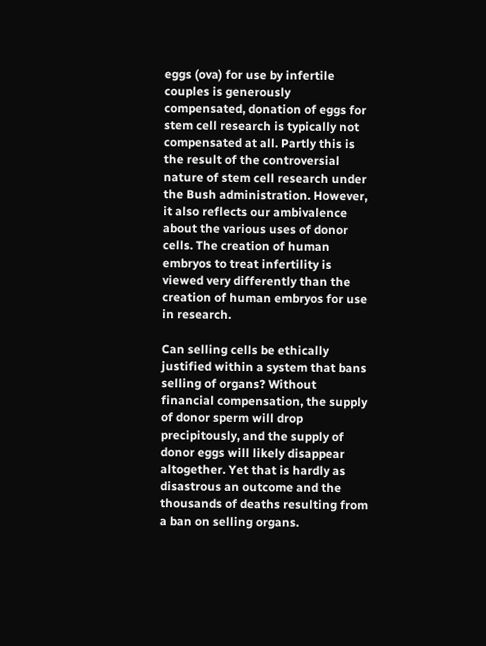eggs (ova) for use by infertile couples is generously compensated, donation of eggs for stem cell research is typically not compensated at all. Partly this is the result of the controversial nature of stem cell research under the Bush administration. However, it also reflects our ambivalence about the various uses of donor cells. The creation of human embryos to treat infertility is viewed very differently than the creation of human embryos for use in research.

Can selling cells be ethically justified within a system that bans selling of organs? Without financial compensation, the supply of donor sperm will drop precipitously, and the supply of donor eggs will likely disappear altogether. Yet that is hardly as disastrous an outcome and the thousands of deaths resulting from a ban on selling organs.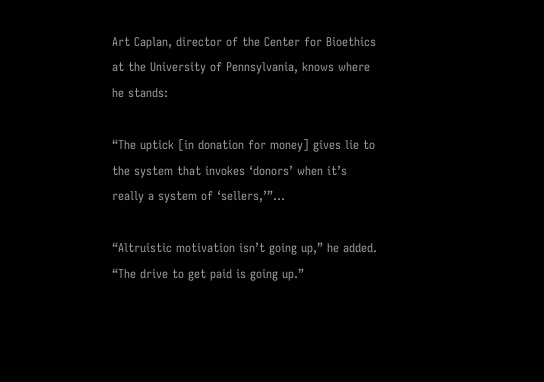Art Caplan, director of the Center for Bioethics at the University of Pennsylvania, knows where he stands:

“The uptick [in donation for money] gives lie to the system that invokes ‘donors’ when it’s really a system of ‘sellers,’”…

“Altruistic motivation isn’t going up,” he added. “The drive to get paid is going up.”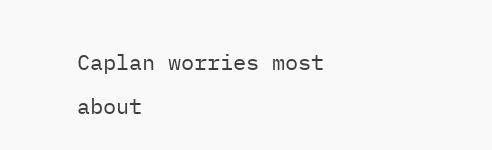Caplan worries most about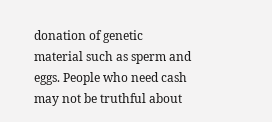donation of genetic material such as sperm and eggs. People who need cash may not be truthful about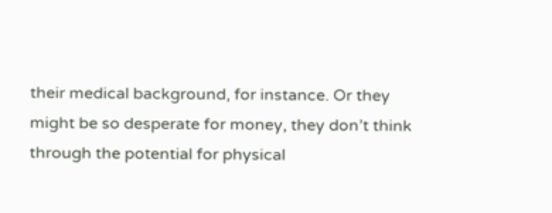their medical background, for instance. Or they might be so desperate for money, they don’t think through the potential for physical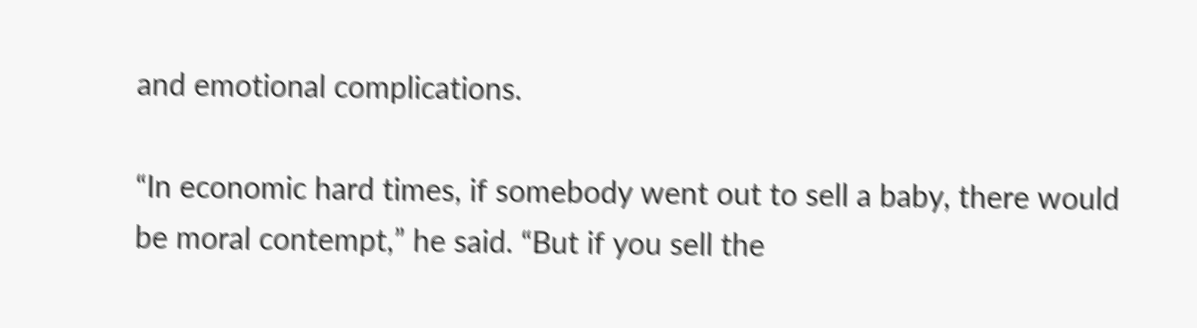and emotional complications.

“In economic hard times, if somebody went out to sell a baby, there would be moral contempt,” he said. “But if you sell the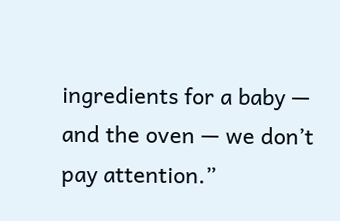ingredients for a baby — and the oven — we don’t pay attention.”